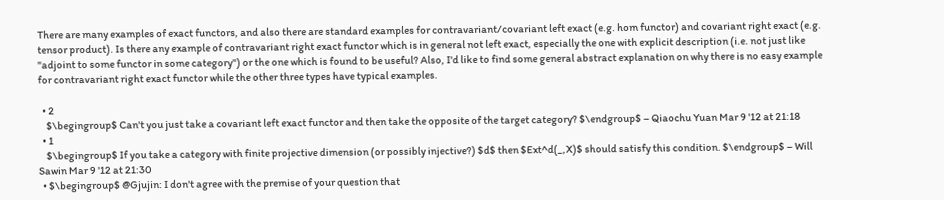There are many examples of exact functors, and also there are standard examples for contravariant/covariant left exact (e.g. hom functor) and covariant right exact (e.g. tensor product). Is there any example of contravariant right exact functor which is in general not left exact, especially the one with explicit description (i.e. not just like "adjoint to some functor in some category") or the one which is found to be useful? Also, I'd like to find some general abstract explanation on why there is no easy example for contravariant right exact functor while the other three types have typical examples.

  • 2
    $\begingroup$ Can't you just take a covariant left exact functor and then take the opposite of the target category? $\endgroup$ – Qiaochu Yuan Mar 9 '12 at 21:18
  • 1
    $\begingroup$ If you take a category with finite projective dimension (or possibly injective?) $d$ then $Ext^d(_,X)$ should satisfy this condition. $\endgroup$ – Will Sawin Mar 9 '12 at 21:30
  • $\begingroup$ @Gjujin: I don't agree with the premise of your question that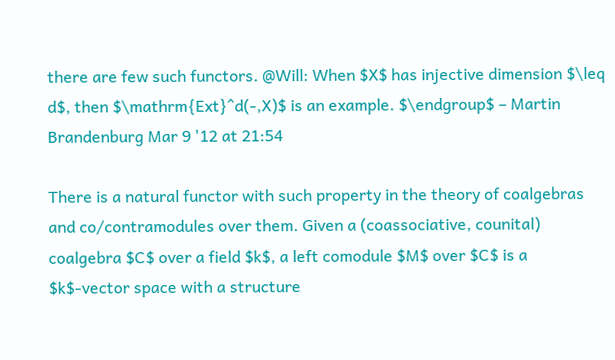there are few such functors. @Will: When $X$ has injective dimension $\leq d$, then $\mathrm{Ext}^d(-,X)$ is an example. $\endgroup$ – Martin Brandenburg Mar 9 '12 at 21:54

There is a natural functor with such property in the theory of coalgebras and co/contramodules over them. Given a (coassociative, counital) coalgebra $C$ over a field $k$, a left comodule $M$ over $C$ is a $k$-vector space with a structure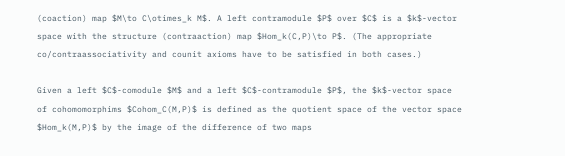(coaction) map $M\to C\otimes_k M$. A left contramodule $P$ over $C$ is a $k$-vector space with the structure (contraaction) map $Hom_k(C,P)\to P$. (The appropriate co/contraassociativity and counit axioms have to be satisfied in both cases.)

Given a left $C$-comodule $M$ and a left $C$-contramodule $P$, the $k$-vector space of cohomomorphims $Cohom_C(M,P)$ is defined as the quotient space of the vector space $Hom_k(M,P)$ by the image of the difference of two maps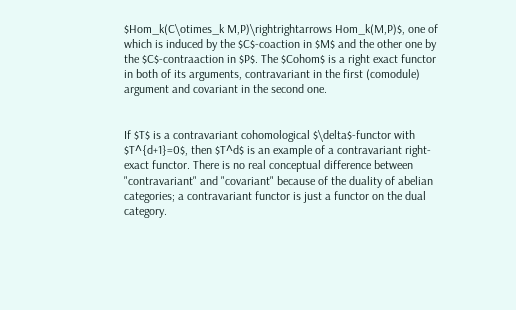$Hom_k(C\otimes_k M,P)\rightrightarrows Hom_k(M,P)$, one of which is induced by the $C$-coaction in $M$ and the other one by the $C$-contraaction in $P$. The $Cohom$ is a right exact functor in both of its arguments, contravariant in the first (comodule) argument and covariant in the second one.


If $T$ is a contravariant cohomological $\delta$-functor with $T^{d+1}=0$, then $T^d$ is an example of a contravariant right-exact functor. There is no real conceptual difference between "contravariant" and "covariant" because of the duality of abelian categories; a contravariant functor is just a functor on the dual category.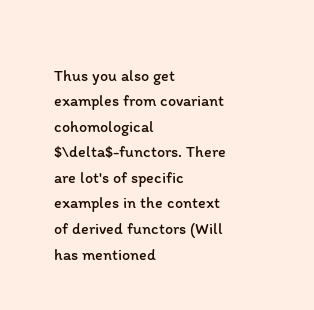Thus you also get examples from covariant cohomological $\delta$-functors. There are lot's of specific examples in the context of derived functors (Will has mentioned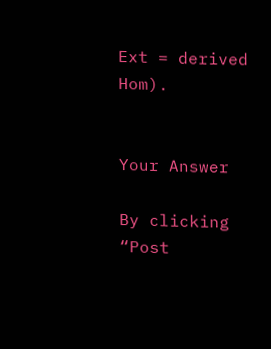Ext = derived Hom).


Your Answer

By clicking “Post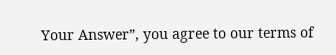Your Answer”, you agree to our terms of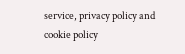service, privacy policy and cookie policy